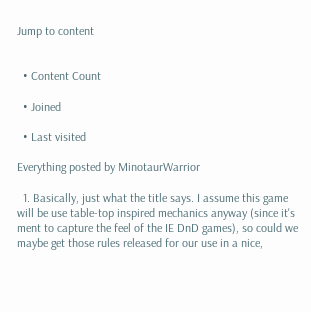Jump to content


  • Content Count

  • Joined

  • Last visited

Everything posted by MinotaurWarrior

  1. Basically, just what the title says. I assume this game will be use table-top inspired mechanics anyway (since it's ment to capture the feel of the IE DnD games), so could we maybe get those rules released for our use in a nice,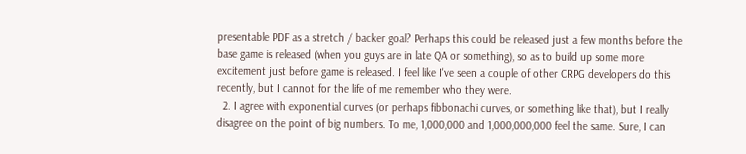presentable PDF as a stretch / backer goal? Perhaps this could be released just a few months before the base game is released (when you guys are in late QA or something), so as to build up some more excitement just before game is released. I feel like I've seen a couple of other CRPG developers do this recently, but I cannot for the life of me remember who they were.
  2. I agree with exponential curves (or perhaps fibbonachi curves, or something like that), but I really disagree on the point of big numbers. To me, 1,000,000 and 1,000,000,000 feel the same. Sure, I can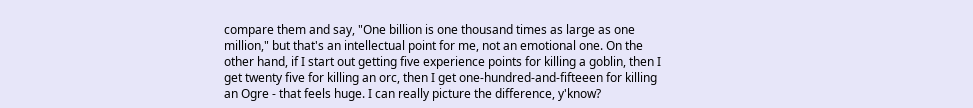compare them and say, "One billion is one thousand times as large as one million," but that's an intellectual point for me, not an emotional one. On the other hand, if I start out getting five experience points for killing a goblin, then I get twenty five for killing an orc, then I get one-hundred-and-fifteeen for killing an Ogre - that feels huge. I can really picture the difference, y'know?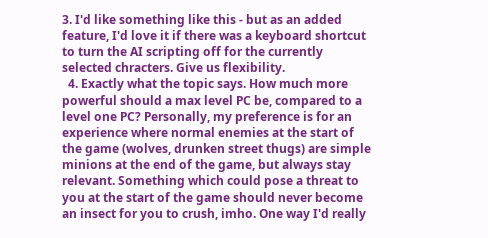3. I'd like something like this - but as an added feature, I'd love it if there was a keyboard shortcut to turn the AI scripting off for the currently selected chracters. Give us flexibility.
  4. Exactly what the topic says. How much more powerful should a max level PC be, compared to a level one PC? Personally, my preference is for an experience where normal enemies at the start of the game (wolves, drunken street thugs) are simple minions at the end of the game, but always stay relevant. Something which could pose a threat to you at the start of the game should never become an insect for you to crush, imho. One way I'd really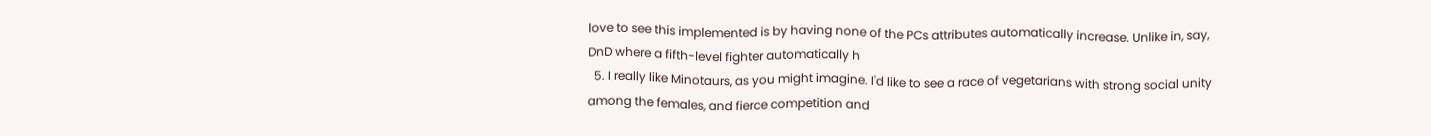love to see this implemented is by having none of the PCs attributes automatically increase. Unlike in, say, DnD where a fifth-level fighter automatically h
  5. I really like Minotaurs, as you might imagine. I'd like to see a race of vegetarians with strong social unity among the females, and fierce competition and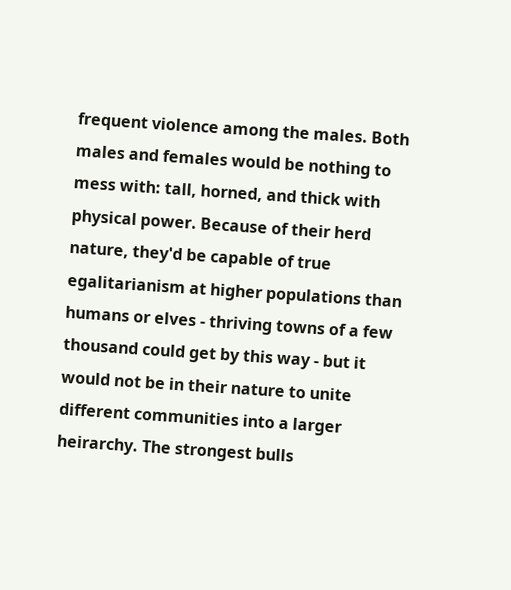frequent violence among the males. Both males and females would be nothing to mess with: tall, horned, and thick with physical power. Because of their herd nature, they'd be capable of true egalitarianism at higher populations than humans or elves - thriving towns of a few thousand could get by this way - but it would not be in their nature to unite different communities into a larger heirarchy. The strongest bulls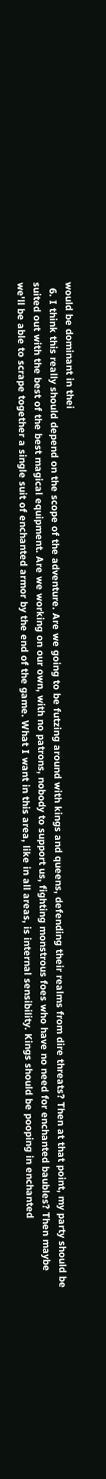would be dominant in thei
  6. I think this really should depend on the scope of the adventure. Are we going to be futzing around with kings and queens, defending their realms from dire threats? Then at that point, my party should be suited out with the best of the best magical equipment. Are we working on our own, with no patrons, nobody to support us, fighting monstrous foes who have no need for enchanted baubles? Then maybe we'll be able to scrape together a single suit of enchanted armor by the end of the game. What I want in this area, like in all areas, is internal sensibility. Kings should be pooping in enchanted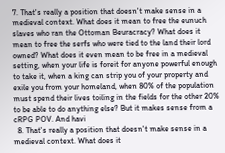7. That's really a position that doesn't make sense in a medieval context. What does it mean to free the eunuch slaves who ran the Ottoman Beuracracy? What does it mean to free the serfs who were tied to the land their lord owned? What does it even mean to be free in a medieval setting, when your life is foreit for anyone powerful enough to take it, when a king can strip you of your property and exile you from your homeland, when 80% of the population must spend their lives toiling in the fields for the other 20% to be able to do anything else? But it makes sense from a cRPG POV. And havi
  8. That's really a position that doesn't make sense in a medieval context. What does it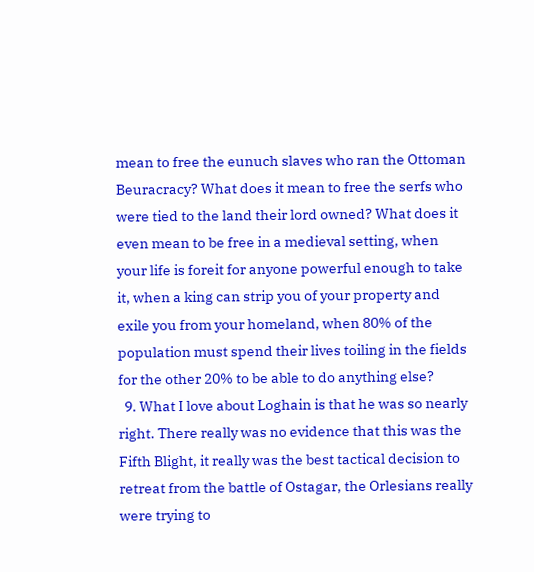mean to free the eunuch slaves who ran the Ottoman Beuracracy? What does it mean to free the serfs who were tied to the land their lord owned? What does it even mean to be free in a medieval setting, when your life is foreit for anyone powerful enough to take it, when a king can strip you of your property and exile you from your homeland, when 80% of the population must spend their lives toiling in the fields for the other 20% to be able to do anything else?
  9. What I love about Loghain is that he was so nearly right. There really was no evidence that this was the Fifth Blight, it really was the best tactical decision to retreat from the battle of Ostagar, the Orlesians really were trying to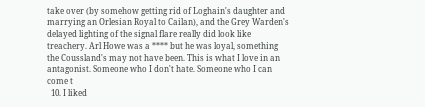take over (by somehow getting rid of Loghain's daughter and marrying an Orlesian Royal to Cailan), and the Grey Warden's delayed lighting of the signal flare really did look like treachery. Arl Howe was a **** but he was loyal, something the Coussland's may not have been. This is what I love in an antagonist. Someone who I don't hate. Someone who I can come t
  10. I liked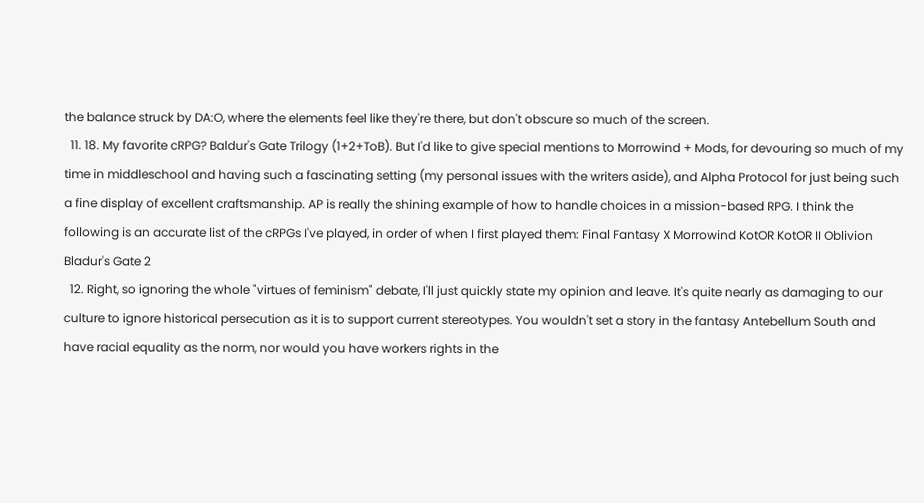the balance struck by DA:O, where the elements feel like they're there, but don't obscure so much of the screen.
  11. 18. My favorite cRPG? Baldur's Gate Trilogy (1+2+ToB). But I'd like to give special mentions to Morrowind + Mods, for devouring so much of my time in middleschool and having such a fascinating setting (my personal issues with the writers aside), and Alpha Protocol for just being such a fine display of excellent craftsmanship. AP is really the shining example of how to handle choices in a mission-based RPG. I think the following is an accurate list of the cRPGs I've played, in order of when I first played them: Final Fantasy X Morrowind KotOR KotOR II Oblivion Bladur's Gate 2
  12. Right, so ignoring the whole "virtues of feminism" debate, I'll just quickly state my opinion and leave. It's quite nearly as damaging to our culture to ignore historical persecution as it is to support current stereotypes. You wouldn't set a story in the fantasy Antebellum South and have racial equality as the norm, nor would you have workers rights in the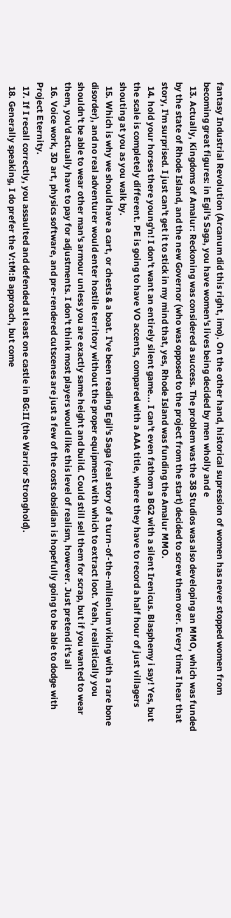fantasy Industrial Revolution (Arcanum did this right, imo). On the other hand, historical supression of women has never stopped women from becoming great figures: in Egil's Saga, you have women's lives being decided by men wholly and e
  13. Actually, Kingdoms of Amalur: Reckoning was considered a success. The problem was the 38 Studios was also developing an MMO, which was funded by the state of Rhode Island, and the new Governor (who was opposed to the project from the start) decided to screw them over. Every time I hear that story, I'm surprised. I just can't get it to stick in my mind that, yes, Rhode Island was funding the Amalur MMO.
  14. hold your horses there young'n! I don't want an entirely silent game... I can't even fathom a BG2 with a silent Irenicus. Blasphemy i say! Yes, but the scale is completely different. PE is going to have VO accents, compared with a AAA title, where they have to record a half hour of just villagers shouting at you as you walk by.
  15. Which is why we should have a cart, or chests & a boat. I've been reading Egil's Saga (real story of a turn-of-the-millenium viking with a rare bone disorder), and no real adventurer would enter hostile territory without the proper equipment with which to extract loot. Yeah, realistically you shouldn't be able to wear other man's armour unless you are exactly same height and build. Could still sell them for scrap, but if you wanted to wear them, you'd actually have to pay for adjustments. I don't think most players would like this level of realism, however. Just pretend it's all
  16. Voice work, 3D art, physics software, and pre-rendered cutscenes are just a few of the costs obsidian is hopefully going to be able to dodge with Project Eternity.
  17. If I recall correctly, you assaulted and defended at least one castle in BG:II (the Warrior Stronghold).
  18. Generally speaking, I do prefer the V:tM:B approach, but come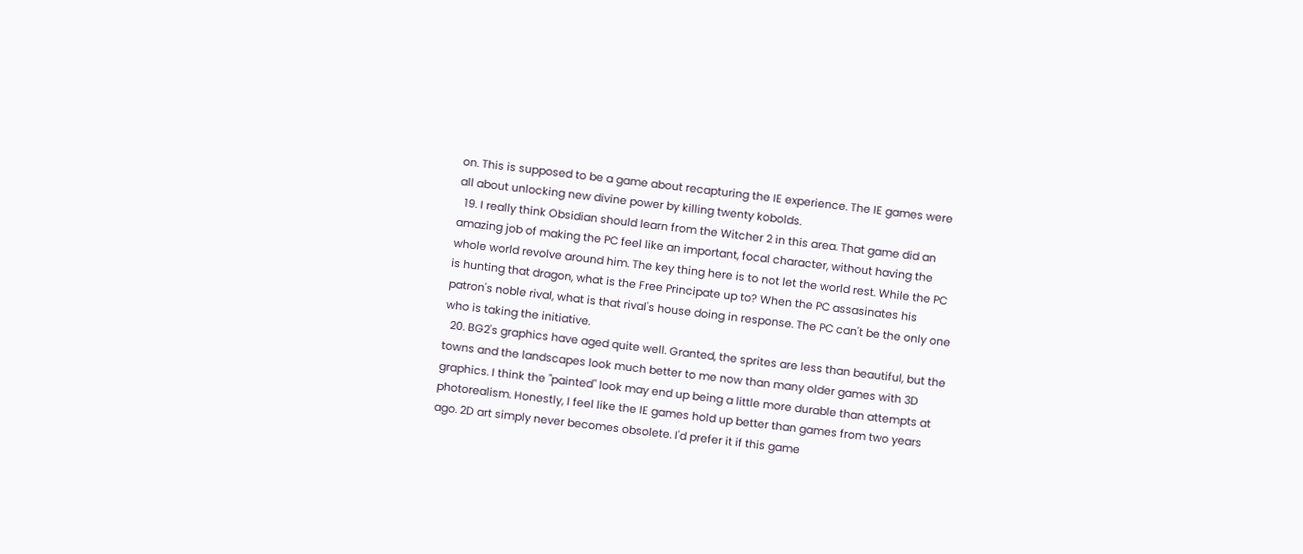on. This is supposed to be a game about recapturing the IE experience. The IE games were all about unlocking new divine power by killing twenty kobolds.
  19. I really think Obsidian should learn from the Witcher 2 in this area. That game did an amazing job of making the PC feel like an important, focal character, without having the whole world revolve around him. The key thing here is to not let the world rest. While the PC is hunting that dragon, what is the Free Principate up to? When the PC assasinates his patron's noble rival, what is that rival's house doing in response. The PC can't be the only one who is taking the initiative.
  20. BG2's graphics have aged quite well. Granted, the sprites are less than beautiful, but the towns and the landscapes look much better to me now than many older games with 3D graphics. I think the "painted" look may end up being a little more durable than attempts at photorealism. Honestly, I feel like the IE games hold up better than games from two years ago. 2D art simply never becomes obsolete. I'd prefer it if this game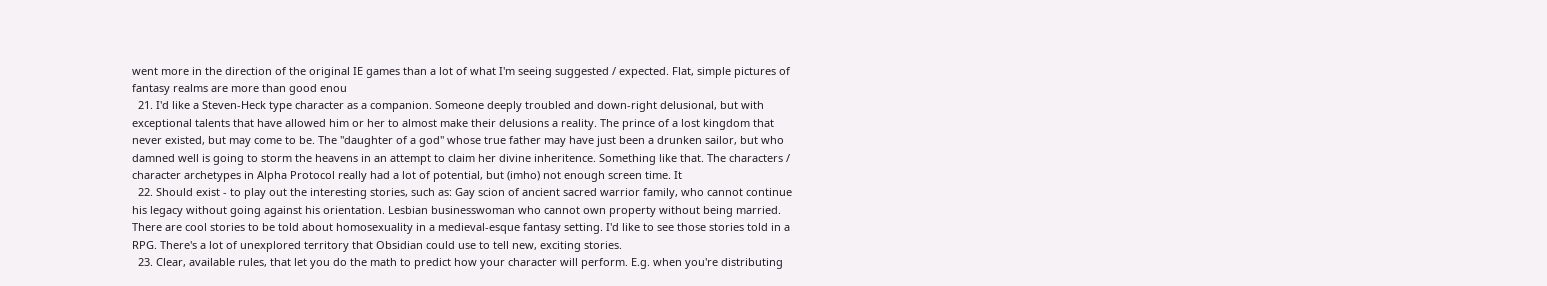went more in the direction of the original IE games than a lot of what I'm seeing suggested / expected. Flat, simple pictures of fantasy realms are more than good enou
  21. I'd like a Steven-Heck type character as a companion. Someone deeply troubled and down-right delusional, but with exceptional talents that have allowed him or her to almost make their delusions a reality. The prince of a lost kingdom that never existed, but may come to be. The "daughter of a god" whose true father may have just been a drunken sailor, but who damned well is going to storm the heavens in an attempt to claim her divine inheritence. Something like that. The characters / character archetypes in Alpha Protocol really had a lot of potential, but (imho) not enough screen time. It
  22. Should exist - to play out the interesting stories, such as: Gay scion of ancient sacred warrior family, who cannot continue his legacy without going against his orientation. Lesbian businesswoman who cannot own property without being married. There are cool stories to be told about homosexuality in a medieval-esque fantasy setting. I'd like to see those stories told in a RPG. There's a lot of unexplored territory that Obsidian could use to tell new, exciting stories.
  23. Clear, available rules, that let you do the math to predict how your character will perform. E.g. when you're distributing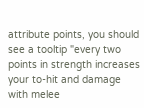attribute points, you should see a tooltip "every two points in strength increases your to-hit and damage with melee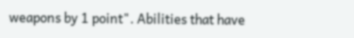weapons by 1 point". Abilities that have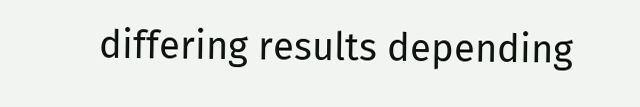differing results depending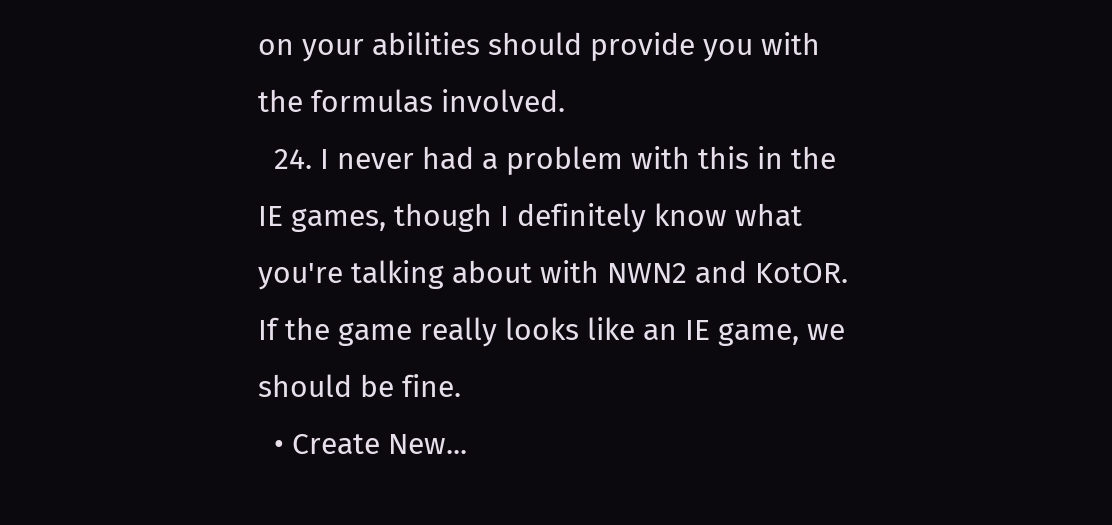on your abilities should provide you with the formulas involved.
  24. I never had a problem with this in the IE games, though I definitely know what you're talking about with NWN2 and KotOR. If the game really looks like an IE game, we should be fine.
  • Create New...